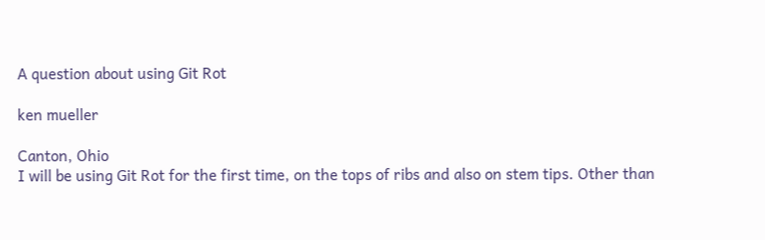A question about using Git Rot

ken mueller

Canton, Ohio
I will be using Git Rot for the first time, on the tops of ribs and also on stem tips. Other than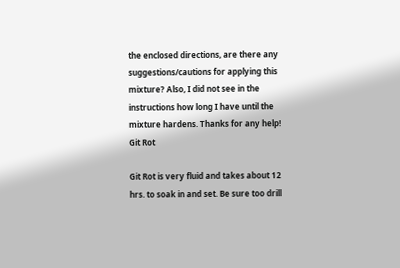the enclosed directions, are there any suggestions/cautions for applying this mixture? Also, I did not see in the instructions how long I have until the mixture hardens. Thanks for any help!
Git Rot

Git Rot is very fluid and takes about 12 hrs. to soak in and set. Be sure too drill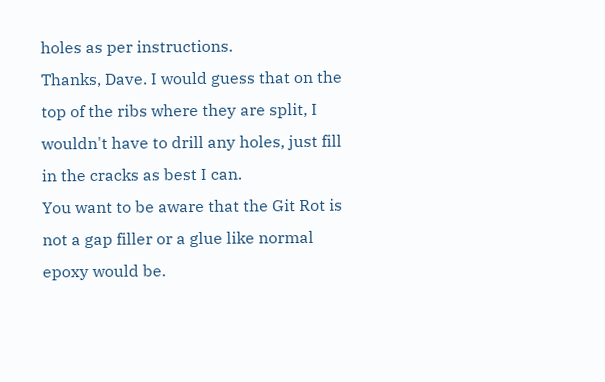holes as per instructions.
Thanks, Dave. I would guess that on the top of the ribs where they are split, I wouldn't have to drill any holes, just fill in the cracks as best I can.
You want to be aware that the Git Rot is not a gap filler or a glue like normal epoxy would be.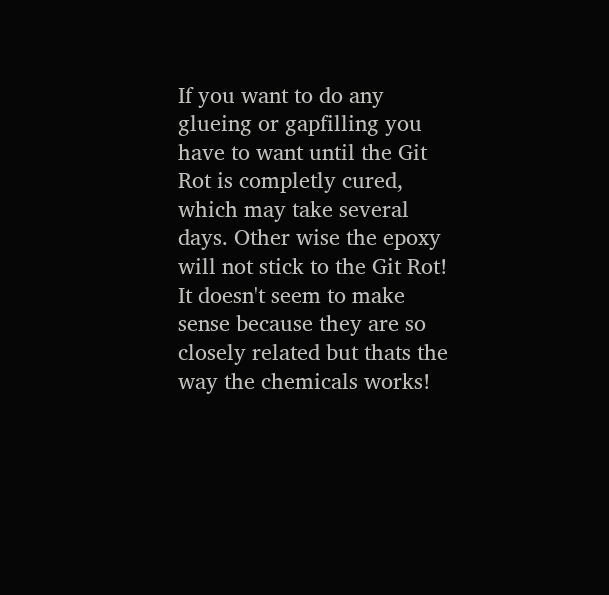If you want to do any glueing or gapfilling you have to want until the Git Rot is completly cured, which may take several days. Other wise the epoxy will not stick to the Git Rot! It doesn't seem to make sense because they are so closely related but thats the way the chemicals works!